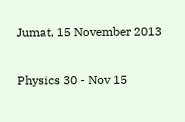Jumat, 15 November 2013

Physics 30 - Nov 15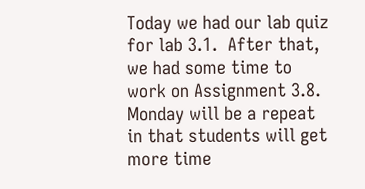Today we had our lab quiz for lab 3.1.  After that, we had some time to work on Assignment 3.8.  Monday will be a repeat in that students will get more time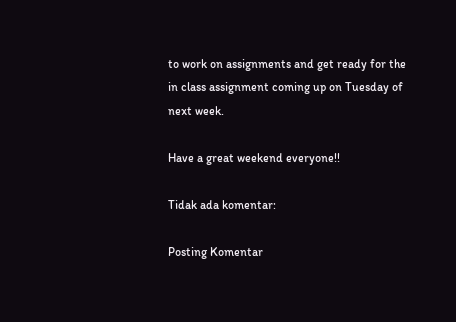to work on assignments and get ready for the in class assignment coming up on Tuesday of next week.

Have a great weekend everyone!!

Tidak ada komentar:

Posting Komentar